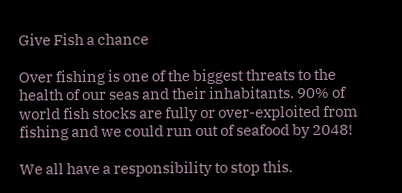Give Fish a chance

Over fishing is one of the biggest threats to the health of our seas and their inhabitants. 90% of world fish stocks are fully or over-exploited from fishing and we could run out of seafood by 2048!

We all have a responsibility to stop this.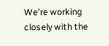We’re working closely with the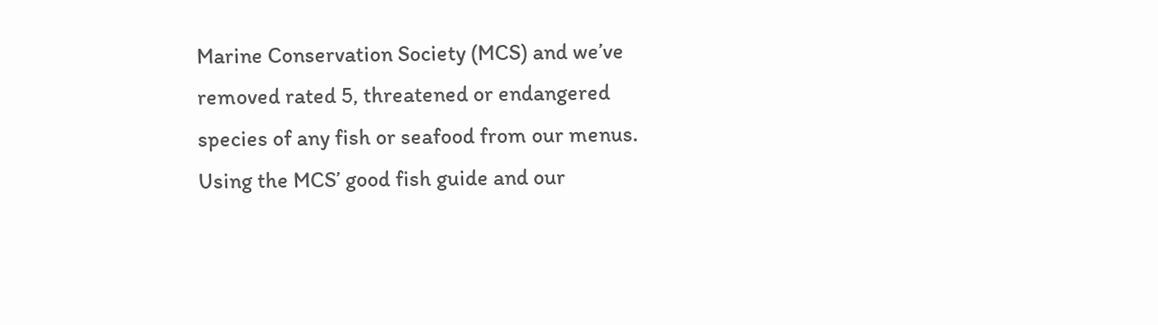Marine Conservation Society (MCS) and we’ve removed rated 5, threatened or endangered species of any fish or seafood from our menus. Using the MCS’ good fish guide and our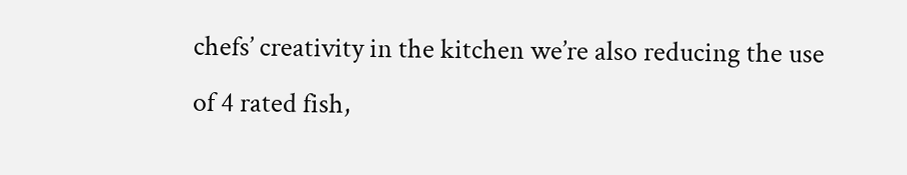chefs’ creativity in the kitchen we’re also reducing the use of 4 rated fish,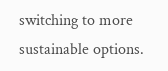switching to more sustainable options.